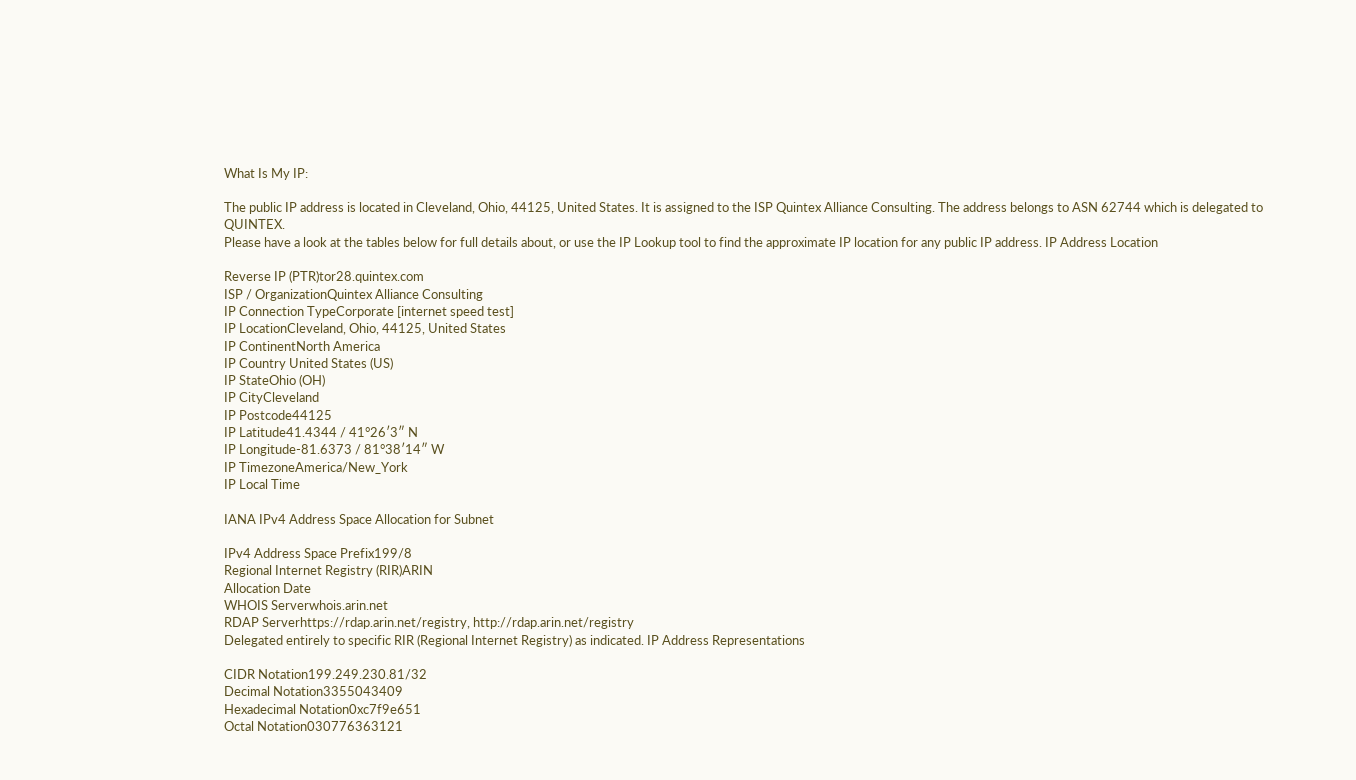What Is My IP:

The public IP address is located in Cleveland, Ohio, 44125, United States. It is assigned to the ISP Quintex Alliance Consulting. The address belongs to ASN 62744 which is delegated to QUINTEX.
Please have a look at the tables below for full details about, or use the IP Lookup tool to find the approximate IP location for any public IP address. IP Address Location

Reverse IP (PTR)tor28.quintex.com
ISP / OrganizationQuintex Alliance Consulting
IP Connection TypeCorporate [internet speed test]
IP LocationCleveland, Ohio, 44125, United States
IP ContinentNorth America
IP Country United States (US)
IP StateOhio (OH)
IP CityCleveland
IP Postcode44125
IP Latitude41.4344 / 41°26′3″ N
IP Longitude-81.6373 / 81°38′14″ W
IP TimezoneAmerica/New_York
IP Local Time

IANA IPv4 Address Space Allocation for Subnet

IPv4 Address Space Prefix199/8
Regional Internet Registry (RIR)ARIN
Allocation Date
WHOIS Serverwhois.arin.net
RDAP Serverhttps://rdap.arin.net/registry, http://rdap.arin.net/registry
Delegated entirely to specific RIR (Regional Internet Registry) as indicated. IP Address Representations

CIDR Notation199.249.230.81/32
Decimal Notation3355043409
Hexadecimal Notation0xc7f9e651
Octal Notation030776363121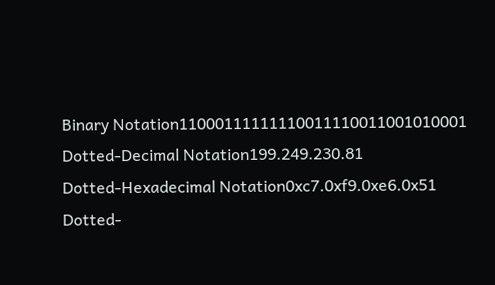Binary Notation11000111111110011110011001010001
Dotted-Decimal Notation199.249.230.81
Dotted-Hexadecimal Notation0xc7.0xf9.0xe6.0x51
Dotted-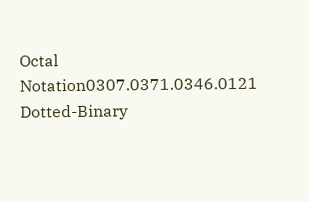Octal Notation0307.0371.0346.0121
Dotted-Binary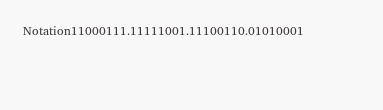Notation11000111.11111001.11100110.01010001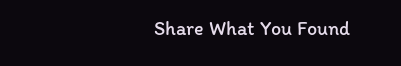Share What You Found